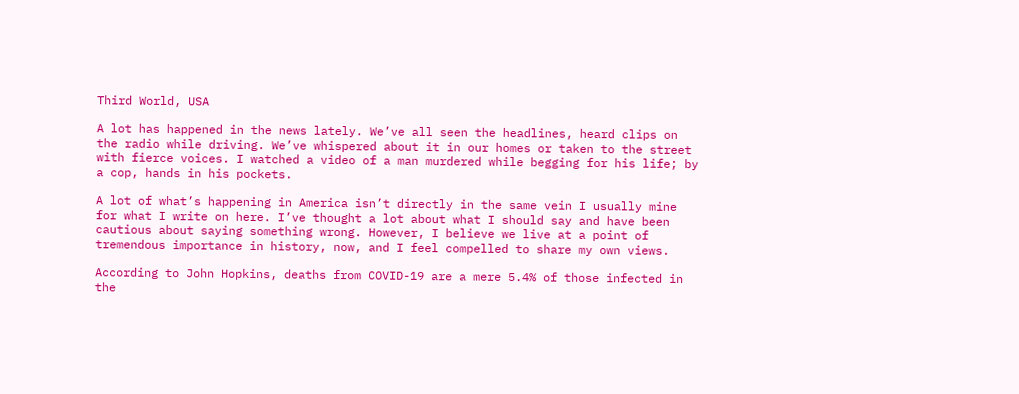Third World, USA

A lot has happened in the news lately. We’ve all seen the headlines, heard clips on the radio while driving. We’ve whispered about it in our homes or taken to the street with fierce voices. I watched a video of a man murdered while begging for his life; by a cop, hands in his pockets.

A lot of what’s happening in America isn’t directly in the same vein I usually mine for what I write on here. I’ve thought a lot about what I should say and have been cautious about saying something wrong. However, I believe we live at a point of tremendous importance in history, now, and I feel compelled to share my own views.

According to John Hopkins, deaths from COVID-19 are a mere 5.4% of those infected in the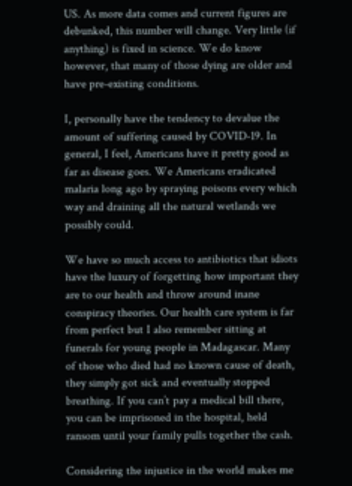US. As more data comes and current figures are debunked, this number will change. Very little (if anything) is fixed in science. We do know however, that many of those dying are older and have pre-existing conditions.

I, personally have the tendency to devalue the amount of suffering caused by COVID-19. In general, I feel, Americans have it pretty good as far as disease goes. We Americans eradicated malaria long ago by spraying poisons every which way and draining all the natural wetlands we possibly could.

We have so much access to antibiotics that idiots have the luxury of forgetting how important they are to our health and throw around inane conspiracy theories. Our health care system is far from perfect but I also remember sitting at funerals for young people in Madagascar. Many of those who died had no known cause of death, they simply got sick and eventually stopped breathing. If you can’t pay a medical bill there, you can be imprisoned in the hospital, held ransom until your family pulls together the cash.

Considering the injustice in the world makes me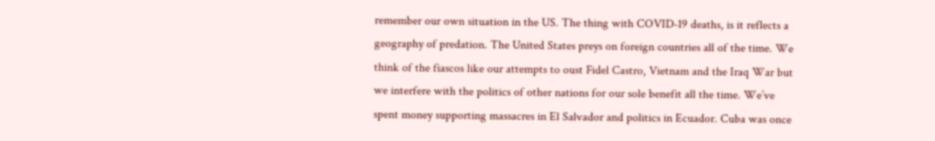remember our own situation in the US. The thing with COVID-19 deaths, is it reflects a geography of predation. The United States preys on foreign countries all of the time. We think of the fiascos like our attempts to oust Fidel Castro, Vietnam and the Iraq War but we interfere with the politics of other nations for our sole benefit all the time. We’ve spent money supporting massacres in El Salvador and politics in Ecuador. Cuba was once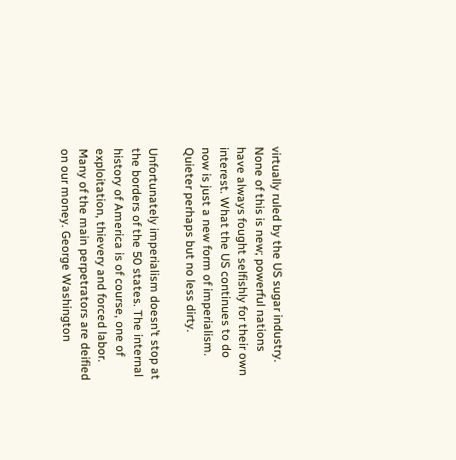virtually ruled by the US sugar industry. None of this is new; powerful nations have always fought selfishly for their own interest. What the US continues to do now is just a new form of imperialism. Quieter perhaps but no less dirty.

Unfortunately imperialism doesn’t stop at the borders of the 50 states. The internal history of America is of course, one of exploitation, thievery and forced labor. Many of the main perpetrators are deified on our money. George Washington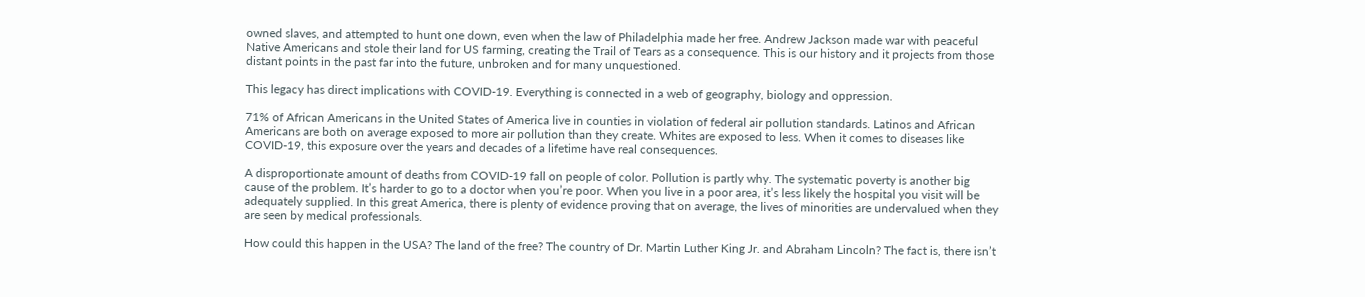owned slaves, and attempted to hunt one down, even when the law of Philadelphia made her free. Andrew Jackson made war with peaceful Native Americans and stole their land for US farming, creating the Trail of Tears as a consequence. This is our history and it projects from those distant points in the past far into the future, unbroken and for many unquestioned.

This legacy has direct implications with COVID-19. Everything is connected in a web of geography, biology and oppression.

71% of African Americans in the United States of America live in counties in violation of federal air pollution standards. Latinos and African Americans are both on average exposed to more air pollution than they create. Whites are exposed to less. When it comes to diseases like COVID-19, this exposure over the years and decades of a lifetime have real consequences.

A disproportionate amount of deaths from COVID-19 fall on people of color. Pollution is partly why. The systematic poverty is another big cause of the problem. It’s harder to go to a doctor when you’re poor. When you live in a poor area, it’s less likely the hospital you visit will be adequately supplied. In this great America, there is plenty of evidence proving that on average, the lives of minorities are undervalued when they are seen by medical professionals.

How could this happen in the USA? The land of the free? The country of Dr. Martin Luther King Jr. and Abraham Lincoln? The fact is, there isn’t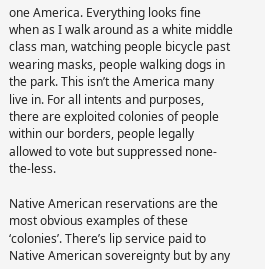one America. Everything looks fine when as I walk around as a white middle class man, watching people bicycle past wearing masks, people walking dogs in the park. This isn’t the America many live in. For all intents and purposes, there are exploited colonies of people within our borders, people legally allowed to vote but suppressed none-the-less.

Native American reservations are the most obvious examples of these ‘colonies’. There’s lip service paid to Native American sovereignty but by any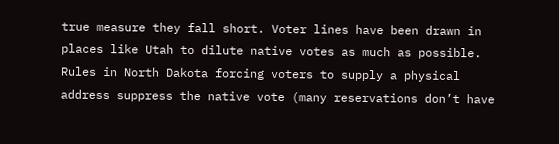true measure they fall short. Voter lines have been drawn in places like Utah to dilute native votes as much as possible. Rules in North Dakota forcing voters to supply a physical address suppress the native vote (many reservations don’t have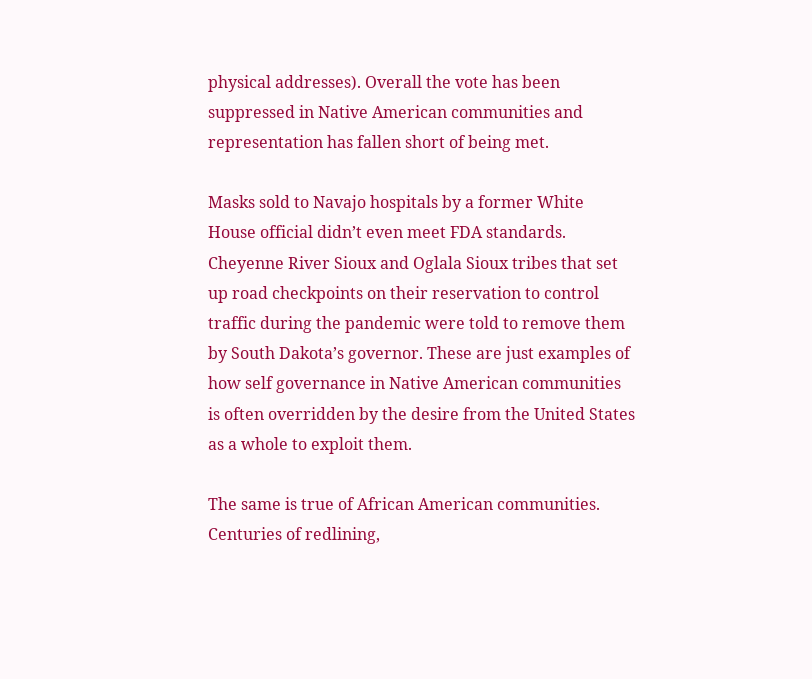physical addresses). Overall the vote has been suppressed in Native American communities and representation has fallen short of being met.

Masks sold to Navajo hospitals by a former White House official didn’t even meet FDA standards. Cheyenne River Sioux and Oglala Sioux tribes that set up road checkpoints on their reservation to control traffic during the pandemic were told to remove them by South Dakota’s governor. These are just examples of how self governance in Native American communities is often overridden by the desire from the United States as a whole to exploit them.

The same is true of African American communities. Centuries of redlining,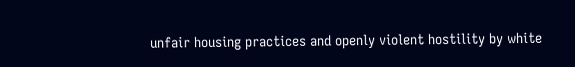unfair housing practices and openly violent hostility by white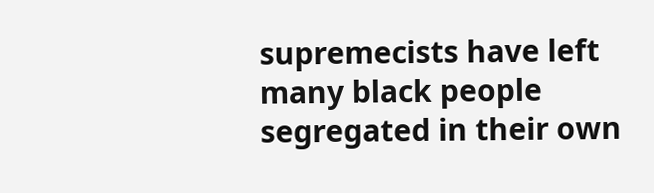supremecists have left many black people segregated in their own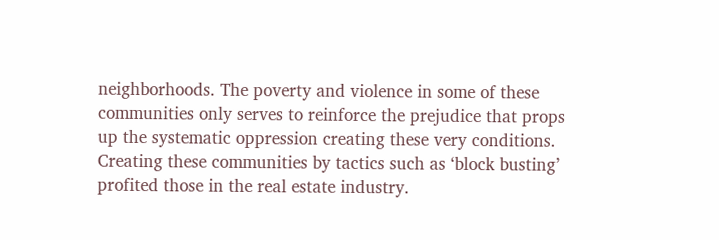neighborhoods. The poverty and violence in some of these communities only serves to reinforce the prejudice that props up the systematic oppression creating these very conditions. Creating these communities by tactics such as ‘block busting’ profited those in the real estate industry.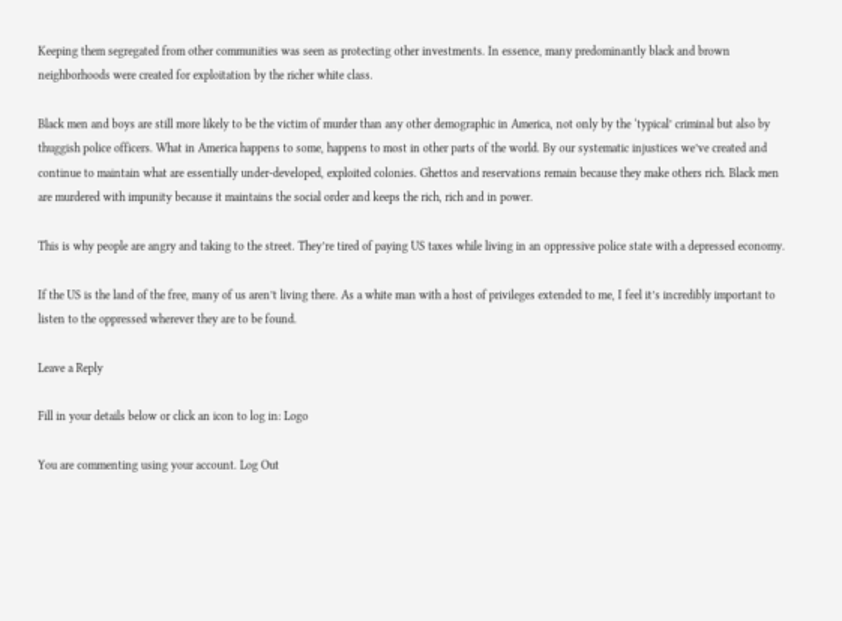Keeping them segregated from other communities was seen as protecting other investments. In essence, many predominantly black and brown neighborhoods were created for exploitation by the richer white class.

Black men and boys are still more likely to be the victim of murder than any other demographic in America, not only by the ‘typical’ criminal but also by thuggish police officers. What in America happens to some, happens to most in other parts of the world. By our systematic injustices we’ve created and continue to maintain what are essentially under-developed, exploited colonies. Ghettos and reservations remain because they make others rich. Black men are murdered with impunity because it maintains the social order and keeps the rich, rich and in power.

This is why people are angry and taking to the street. They’re tired of paying US taxes while living in an oppressive police state with a depressed economy.

If the US is the land of the free, many of us aren’t living there. As a white man with a host of privileges extended to me, I feel it’s incredibly important to listen to the oppressed wherever they are to be found.

Leave a Reply

Fill in your details below or click an icon to log in: Logo

You are commenting using your account. Log Out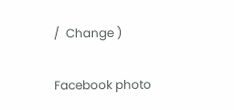/  Change )

Facebook photo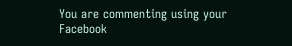You are commenting using your Facebook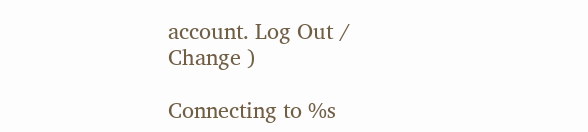account. Log Out /  Change )

Connecting to %s